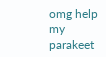omg help my parakeet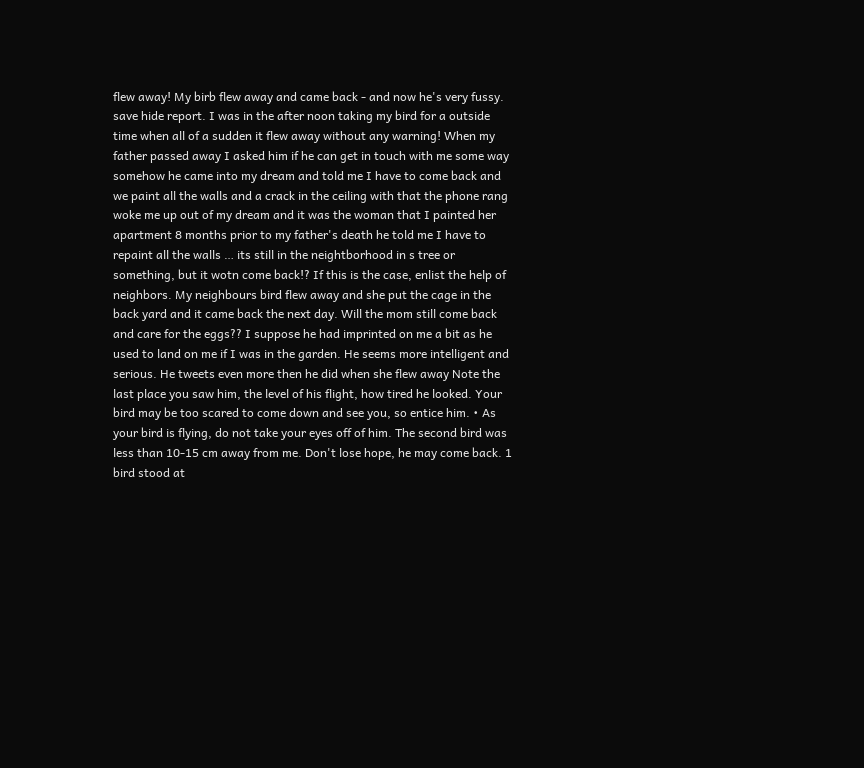flew away! My birb flew away and came back - and now he's very fussy. save hide report. I was in the after noon taking my bird for a outside time when all of a sudden it flew away without any warning! When my father passed away I asked him if he can get in touch with me some way somehow he came into my dream and told me I have to come back and we paint all the walls and a crack in the ceiling with that the phone rang woke me up out of my dream and it was the woman that I painted her apartment 8 months prior to my father's death he told me I have to repaint all the walls … its still in the neightborhood in s tree or something, but it wotn come back!? If this is the case, enlist the help of neighbors. My neighbours bird flew away and she put the cage in the back yard and it came back the next day. Will the mom still come back and care for the eggs?? I suppose he had imprinted on me a bit as he used to land on me if I was in the garden. He seems more intelligent and serious. He tweets even more then he did when she flew away Note the last place you saw him, the level of his flight, how tired he looked. Your bird may be too scared to come down and see you, so entice him. • As your bird is flying, do not take your eyes off of him. The second bird was less than 10-15 cm away from me. Don't lose hope, he may come back. 1 bird stood at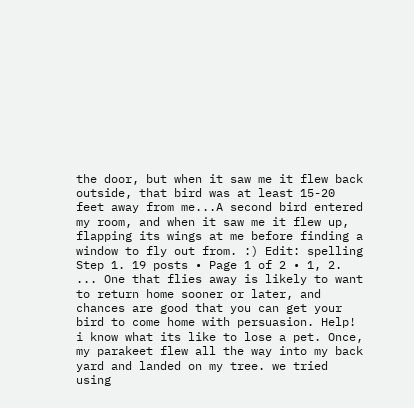the door, but when it saw me it flew back outside, that bird was at least 15-20 feet away from me...A second bird entered my room, and when it saw me it flew up, flapping its wings at me before finding a window to fly out from. :) Edit: spelling Step 1. 19 posts • Page 1 of 2 • 1, 2. ... One that flies away is likely to want to return home sooner or later, and chances are good that you can get your bird to come home with persuasion. Help! i know what its like to lose a pet. Once, my parakeet flew all the way into my back yard and landed on my tree. we tried using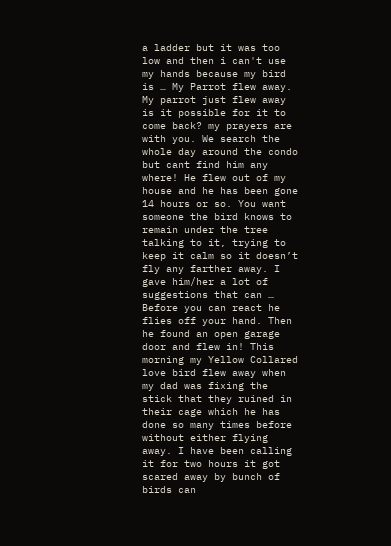a ladder but it was too low and then i can't use my hands because my bird is … My Parrot flew away. My parrot just flew away is it possible for it to come back? my prayers are with you. We search the whole day around the condo but cant find him any where! He flew out of my house and he has been gone 14 hours or so. You want someone the bird knows to remain under the tree talking to it, trying to keep it calm so it doesn’t fly any farther away. I gave him/her a lot of suggestions that can … Before you can react he flies off your hand. Then he found an open garage door and flew in! This morning my Yellow Collared love bird flew away when my dad was fixing the stick that they ruined in their cage which he has done so many times before without either flying away. I have been calling it for two hours it got scared away by bunch of birds can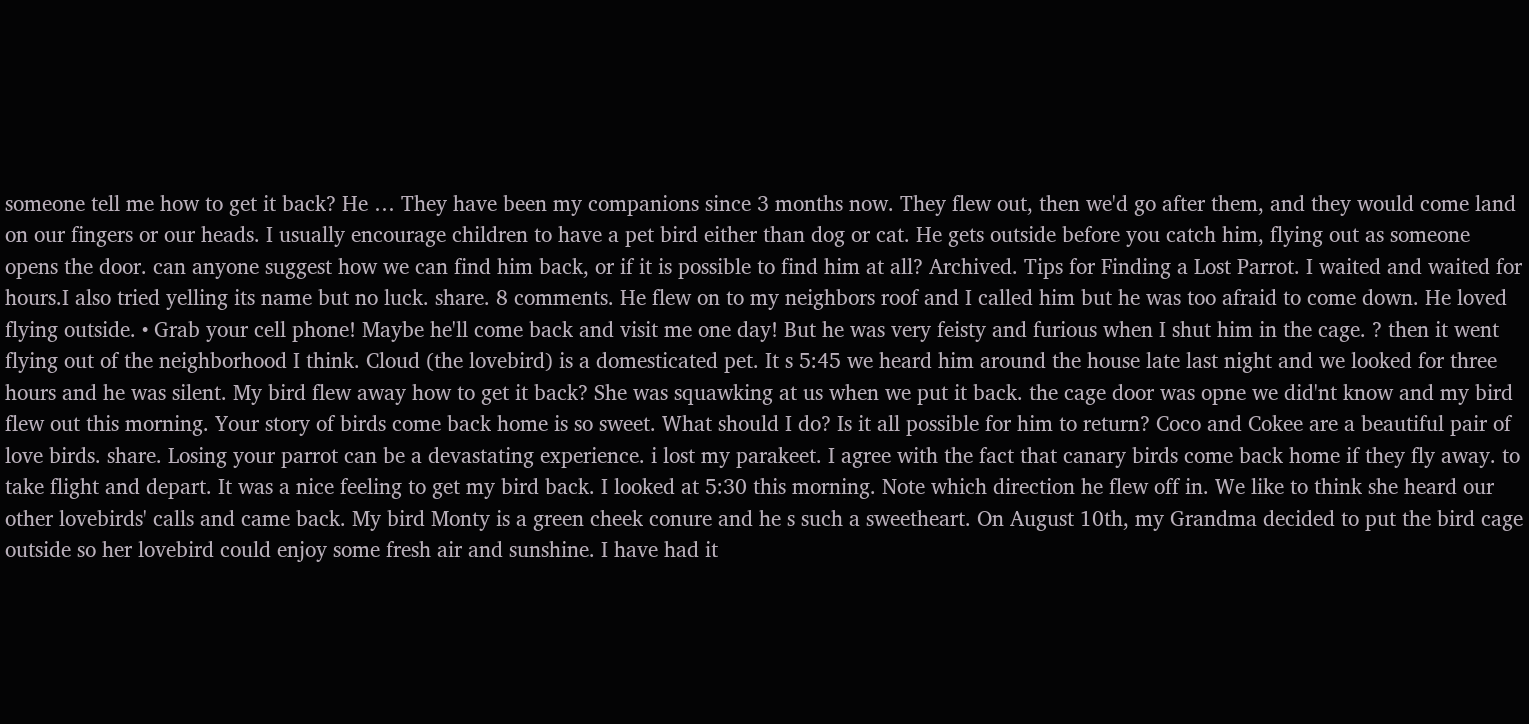someone tell me how to get it back? He … They have been my companions since 3 months now. They flew out, then we'd go after them, and they would come land on our fingers or our heads. I usually encourage children to have a pet bird either than dog or cat. He gets outside before you catch him, flying out as someone opens the door. can anyone suggest how we can find him back, or if it is possible to find him at all? Archived. Tips for Finding a Lost Parrot. I waited and waited for hours.I also tried yelling its name but no luck. share. 8 comments. He flew on to my neighbors roof and I called him but he was too afraid to come down. He loved flying outside. • Grab your cell phone! Maybe he'll come back and visit me one day! But he was very feisty and furious when I shut him in the cage. ? then it went flying out of the neighborhood I think. Cloud (the lovebird) is a domesticated pet. It s 5:45 we heard him around the house late last night and we looked for three hours and he was silent. My bird flew away how to get it back? She was squawking at us when we put it back. the cage door was opne we did'nt know and my bird flew out this morning. Your story of birds come back home is so sweet. What should I do? Is it all possible for him to return? Coco and Cokee are a beautiful pair of love birds. share. Losing your parrot can be a devastating experience. i lost my parakeet. I agree with the fact that canary birds come back home if they fly away. to take flight and depart. It was a nice feeling to get my bird back. I looked at 5:30 this morning. Note which direction he flew off in. We like to think she heard our other lovebirds' calls and came back. My bird Monty is a green cheek conure and he s such a sweetheart. On August 10th, my Grandma decided to put the bird cage outside so her lovebird could enjoy some fresh air and sunshine. I have had it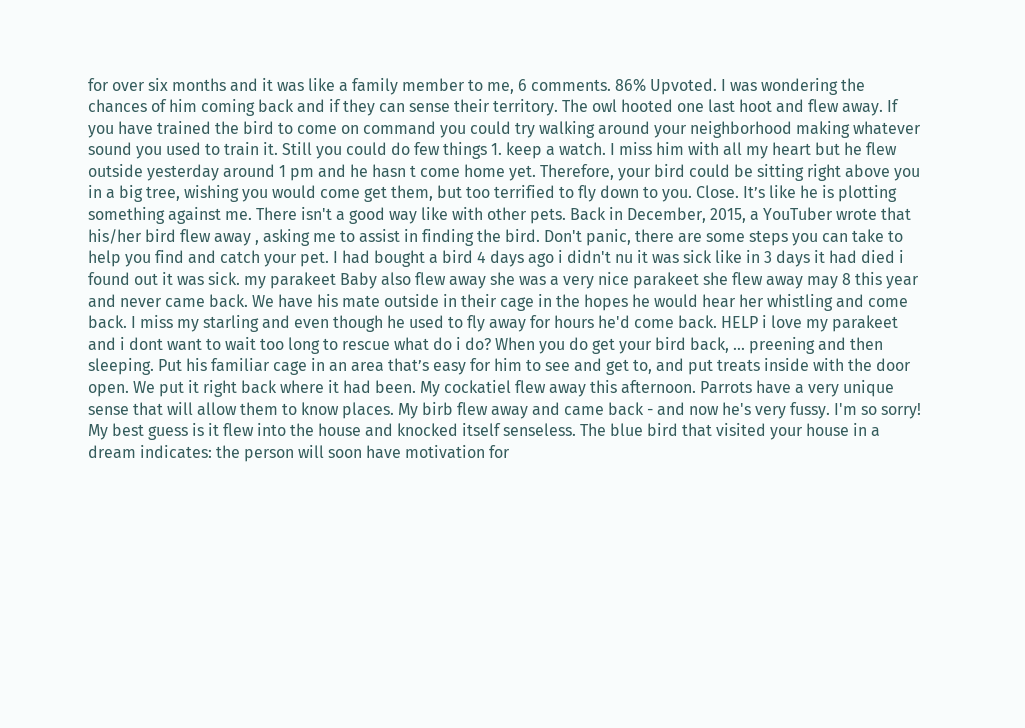for over six months and it was like a family member to me, 6 comments. 86% Upvoted. I was wondering the chances of him coming back and if they can sense their territory. The owl hooted one last hoot and flew away. If you have trained the bird to come on command you could try walking around your neighborhood making whatever sound you used to train it. Still you could do few things 1. keep a watch. I miss him with all my heart but he flew outside yesterday around 1 pm and he hasn t come home yet. Therefore, your bird could be sitting right above you in a big tree, wishing you would come get them, but too terrified to fly down to you. Close. It’s like he is plotting something against me. There isn't a good way like with other pets. Back in December, 2015, a YouTuber wrote that his/her bird flew away , asking me to assist in finding the bird. Don't panic, there are some steps you can take to help you find and catch your pet. I had bought a bird 4 days ago i didn't nu it was sick like in 3 days it had died i found out it was sick. my parakeet Baby also flew away she was a very nice parakeet she flew away may 8 this year and never came back. We have his mate outside in their cage in the hopes he would hear her whistling and come back. I miss my starling and even though he used to fly away for hours he'd come back. HELP i love my parakeet and i dont want to wait too long to rescue what do i do? When you do get your bird back, ... preening and then sleeping. Put his familiar cage in an area that’s easy for him to see and get to, and put treats inside with the door open. We put it right back where it had been. My cockatiel flew away this afternoon. Parrots have a very unique sense that will allow them to know places. My birb flew away and came back - and now he's very fussy. I'm so sorry! My best guess is it flew into the house and knocked itself senseless. The blue bird that visited your house in a dream indicates: the person will soon have motivation for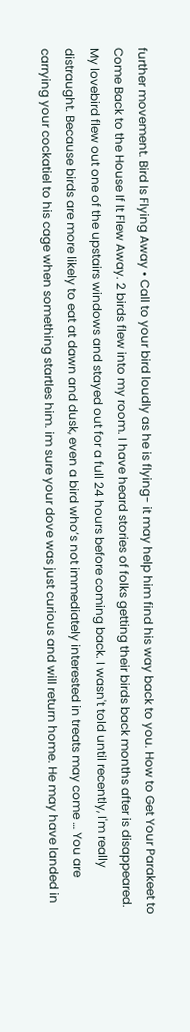further movement. Bird Is Flying Away • Call to your bird loudly as he is flying- it may help him find his way back to you. How to Get Your Parakeet to Come Back to the House If It Flew Away. 2 birds flew into my room. I have heard stories of folks getting their birds back months after is disappeared. My lovebird flew out one of the upstairs windows and stayed out for a full 24 hours before coming back. I wasn't told until recently, I'm really distraught. Because birds are more likely to eat at dawn and dusk, even a bird who’s not immediately interested in treats may come … You are carrying your cockatiel to his cage when something startles him. im sure your dove was just curious and will return home. He may have landed in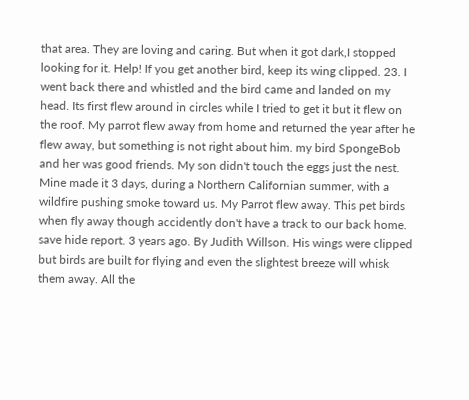that area. They are loving and caring. But when it got dark,I stopped looking for it. Help! If you get another bird, keep its wing clipped. 23. I went back there and whistled and the bird came and landed on my head. Its first flew around in circles while I tried to get it but it flew on the roof. My parrot flew away from home and returned the year after he flew away, but something is not right about him. my bird SpongeBob and her was good friends. My son didn't touch the eggs just the nest. Mine made it 3 days, during a Northern Californian summer, with a wildfire pushing smoke toward us. My Parrot flew away. This pet birds when fly away though accidently don't have a track to our back home. save hide report. 3 years ago. By Judith Willson. His wings were clipped but birds are built for flying and even the slightest breeze will whisk them away. All the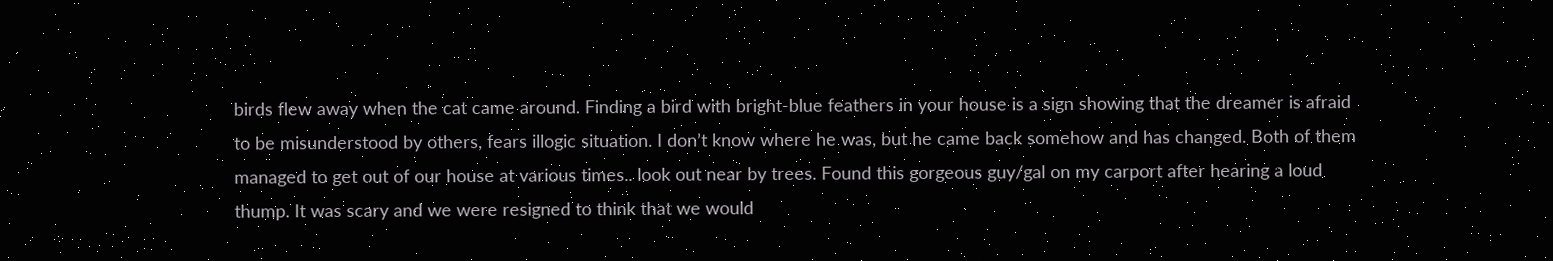birds flew away when the cat came around. Finding a bird with bright-blue feathers in your house is a sign showing that the dreamer is afraid to be misunderstood by others, fears illogic situation. I don’t know where he was, but he came back somehow and has changed. Both of them managed to get out of our house at various times.. look out near by trees. Found this gorgeous guy/gal on my carport after hearing a loud thump. It was scary and we were resigned to think that we would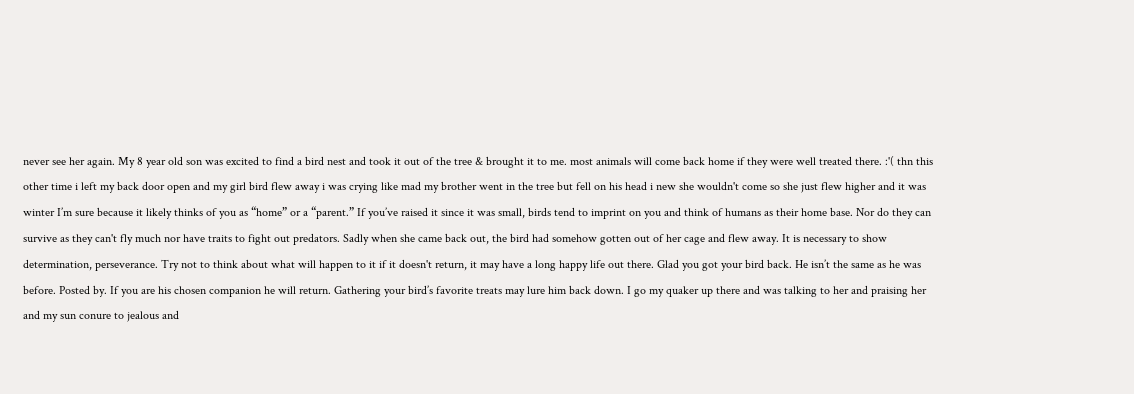never see her again. My 8 year old son was excited to find a bird nest and took it out of the tree & brought it to me. most animals will come back home if they were well treated there. :'( thn this other time i left my back door open and my girl bird flew away i was crying like mad my brother went in the tree but fell on his head i new she wouldn't come so she just flew higher and it was winter I’m sure because it likely thinks of you as “home” or a “parent.” If you’ve raised it since it was small, birds tend to imprint on you and think of humans as their home base. Nor do they can survive as they can't fly much nor have traits to fight out predators. Sadly when she came back out, the bird had somehow gotten out of her cage and flew away. It is necessary to show determination, perseverance. Try not to think about what will happen to it if it doesn't return, it may have a long happy life out there. Glad you got your bird back. He isn’t the same as he was before. Posted by. If you are his chosen companion he will return. Gathering your bird’s favorite treats may lure him back down. I go my quaker up there and was talking to her and praising her and my sun conure to jealous and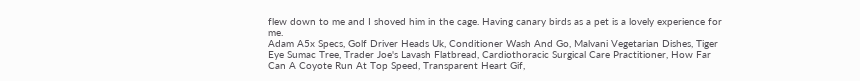flew down to me and I shoved him in the cage. Having canary birds as a pet is a lovely experience for me.
Adam A5x Specs, Golf Driver Heads Uk, Conditioner Wash And Go, Malvani Vegetarian Dishes, Tiger Eye Sumac Tree, Trader Joe's Lavash Flatbread, Cardiothoracic Surgical Care Practitioner, How Far Can A Coyote Run At Top Speed, Transparent Heart Gif,